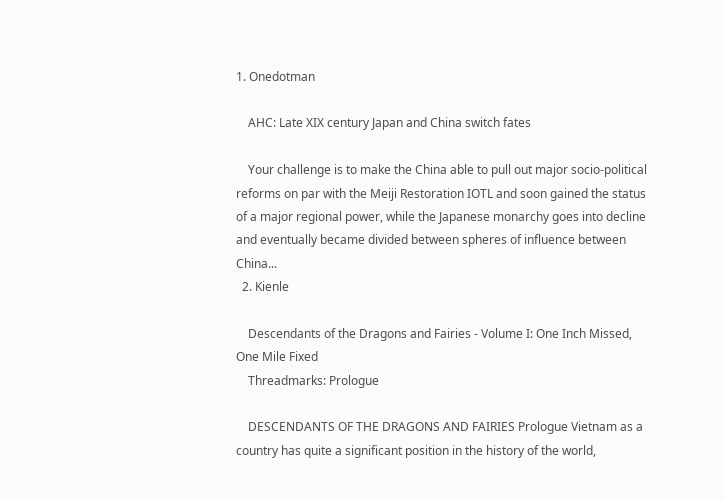1. Onedotman

    AHC: Late XIX century Japan and China switch fates

    Your challenge is to make the China able to pull out major socio-political reforms on par with the Meiji Restoration IOTL and soon gained the status of a major regional power, while the Japanese monarchy goes into decline and eventually became divided between spheres of influence between China...
  2. Kienle

    Descendants of the Dragons and Fairies - Volume I: One Inch Missed, One Mile Fixed
    Threadmarks: Prologue

    DESCENDANTS OF THE DRAGONS AND FAIRIES Prologue Vietnam as a country has quite a significant position in the history of the world,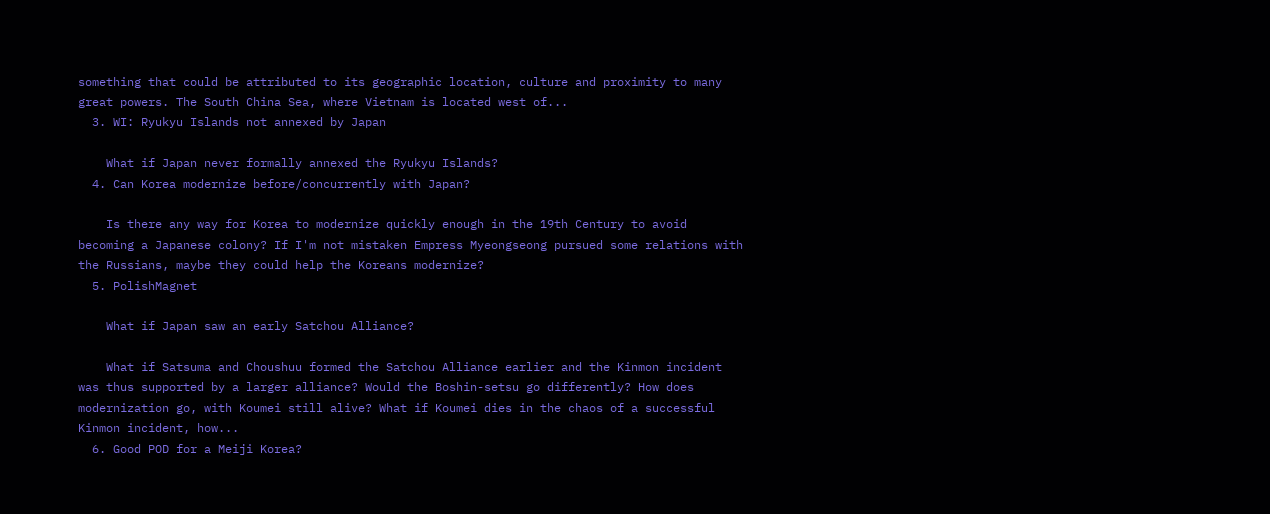something that could be attributed to its geographic location, culture and proximity to many great powers. The South China Sea, where Vietnam is located west of...
  3. WI: Ryukyu Islands not annexed by Japan

    What if Japan never formally annexed the Ryukyu Islands?
  4. Can Korea modernize before/concurrently with Japan?

    Is there any way for Korea to modernize quickly enough in the 19th Century to avoid becoming a Japanese colony? If I'm not mistaken Empress Myeongseong pursued some relations with the Russians, maybe they could help the Koreans modernize?
  5. PolishMagnet

    What if Japan saw an early Satchou Alliance?

    What if Satsuma and Choushuu formed the Satchou Alliance earlier and the Kinmon incident was thus supported by a larger alliance? Would the Boshin-setsu go differently? How does modernization go, with Koumei still alive? What if Koumei dies in the chaos of a successful Kinmon incident, how...
  6. Good POD for a Meiji Korea?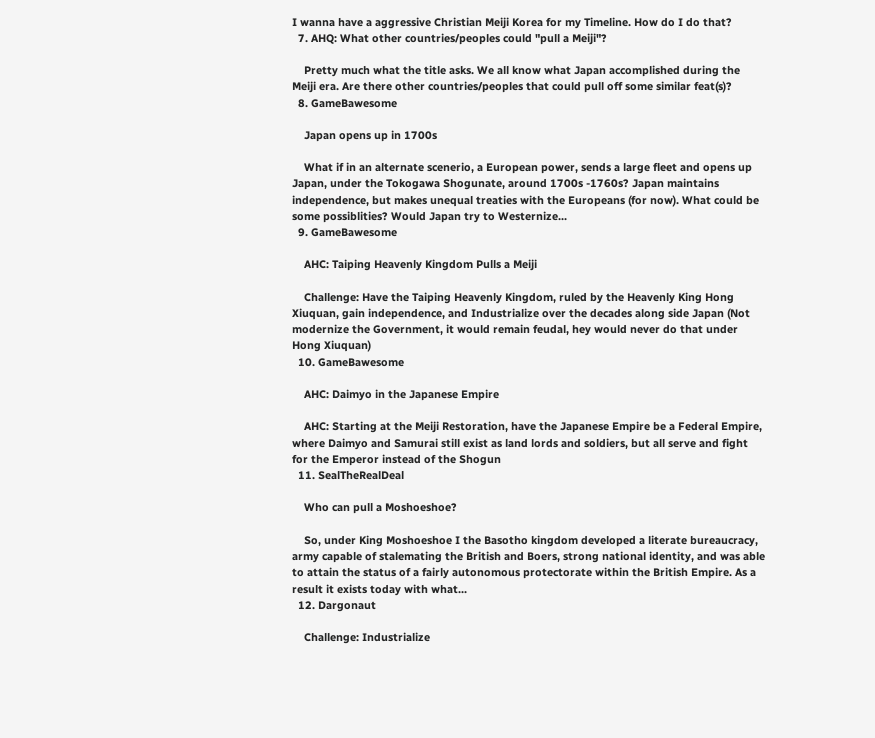I wanna have a aggressive Christian Meiji Korea for my Timeline. How do I do that?
  7. AHQ: What other countries/peoples could "pull a Meiji"?

    Pretty much what the title asks. We all know what Japan accomplished during the Meiji era. Are there other countries/peoples that could pull off some similar feat(s)?
  8. GameBawesome

    Japan opens up in 1700s

    What if in an alternate scenerio, a European power, sends a large fleet and opens up Japan, under the Tokogawa Shogunate, around 1700s -1760s? Japan maintains independence, but makes unequal treaties with the Europeans (for now). What could be some possiblities? Would Japan try to Westernize...
  9. GameBawesome

    AHC: Taiping Heavenly Kingdom Pulls a Meiji

    Challenge: Have the Taiping Heavenly Kingdom, ruled by the Heavenly King Hong Xiuquan, gain independence, and Industrialize over the decades along side Japan (Not modernize the Government, it would remain feudal, hey would never do that under Hong Xiuquan)
  10. GameBawesome

    AHC: Daimyo in the Japanese Empire

    AHC: Starting at the Meiji Restoration, have the Japanese Empire be a Federal Empire, where Daimyo and Samurai still exist as land lords and soldiers, but all serve and fight for the Emperor instead of the Shogun
  11. SealTheRealDeal

    Who can pull a Moshoeshoe?

    So, under King Moshoeshoe I the Basotho kingdom developed a literate bureaucracy, army capable of stalemating the British and Boers, strong national identity, and was able to attain the status of a fairly autonomous protectorate within the British Empire. As a result it exists today with what...
  12. Dargonaut

    Challenge: Industrialize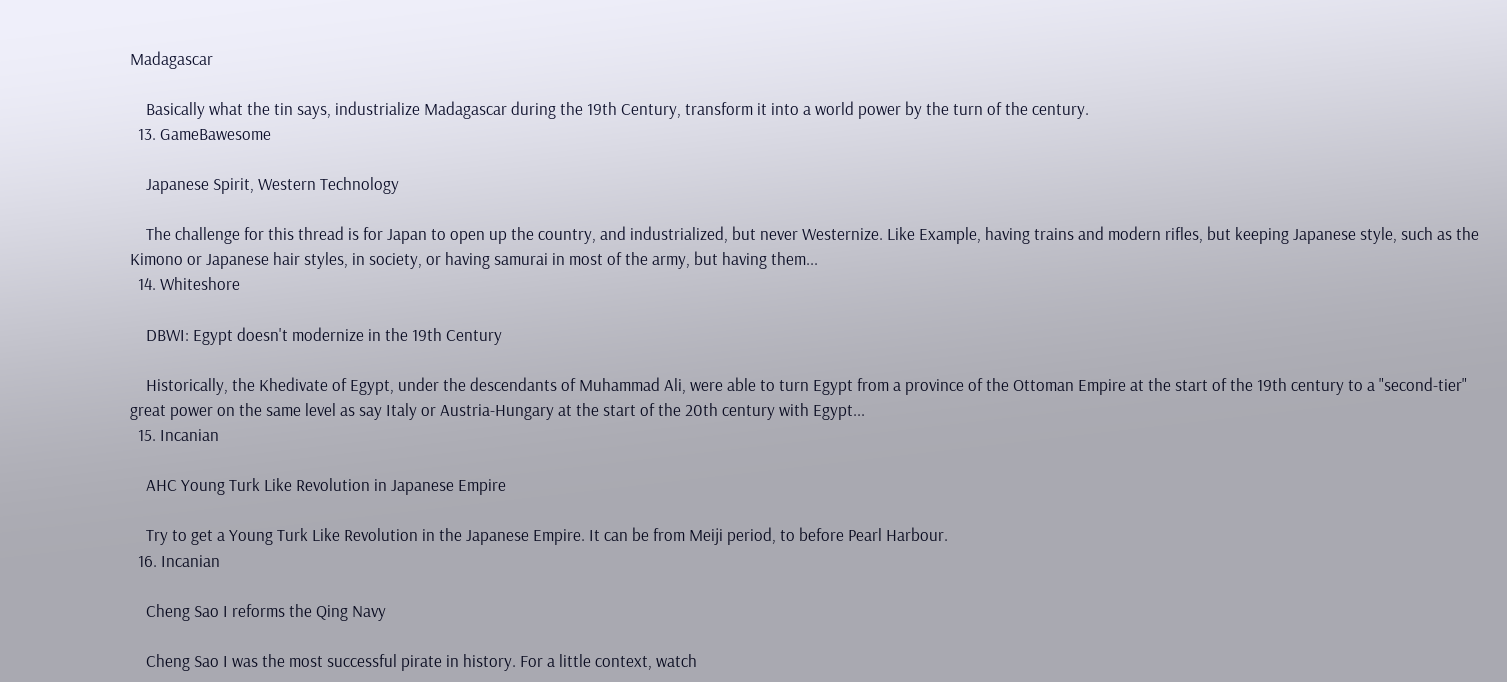Madagascar

    Basically what the tin says, industrialize Madagascar during the 19th Century, transform it into a world power by the turn of the century.
  13. GameBawesome

    Japanese Spirit, Western Technology

    The challenge for this thread is for Japan to open up the country, and industrialized, but never Westernize. Like Example, having trains and modern rifles, but keeping Japanese style, such as the Kimono or Japanese hair styles, in society, or having samurai in most of the army, but having them...
  14. Whiteshore

    DBWI: Egypt doesn't modernize in the 19th Century

    Historically, the Khedivate of Egypt, under the descendants of Muhammad Ali, were able to turn Egypt from a province of the Ottoman Empire at the start of the 19th century to a "second-tier" great power on the same level as say Italy or Austria-Hungary at the start of the 20th century with Egypt...
  15. Incanian

    AHC Young Turk Like Revolution in Japanese Empire

    Try to get a Young Turk Like Revolution in the Japanese Empire. It can be from Meiji period, to before Pearl Harbour.
  16. Incanian

    Cheng Sao I reforms the Qing Navy

    Cheng Sao I was the most successful pirate in history. For a little context, watch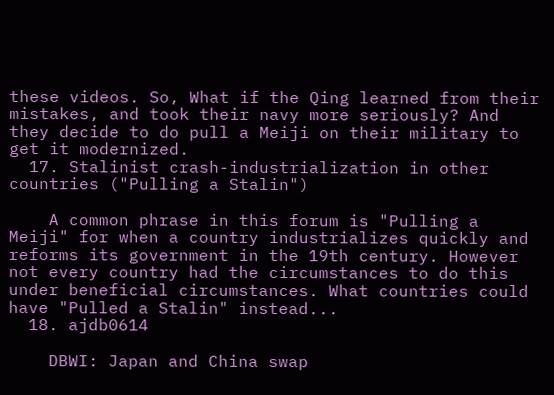these videos. So, What if the Qing learned from their mistakes, and took their navy more seriously? And they decide to do pull a Meiji on their military to get it modernized.
  17. Stalinist crash-industrialization in other countries ("Pulling a Stalin")

    A common phrase in this forum is "Pulling a Meiji" for when a country industrializes quickly and reforms its government in the 19th century. However not every country had the circumstances to do this under beneficial circumstances. What countries could have "Pulled a Stalin" instead...
  18. ajdb0614

    DBWI: Japan and China swap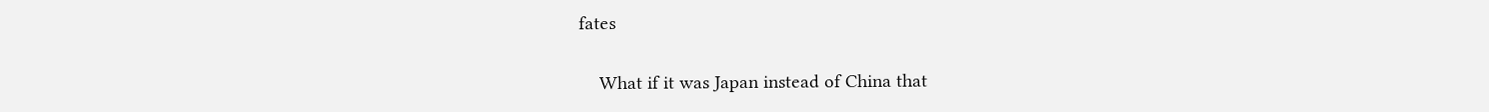fates

    What if it was Japan instead of China that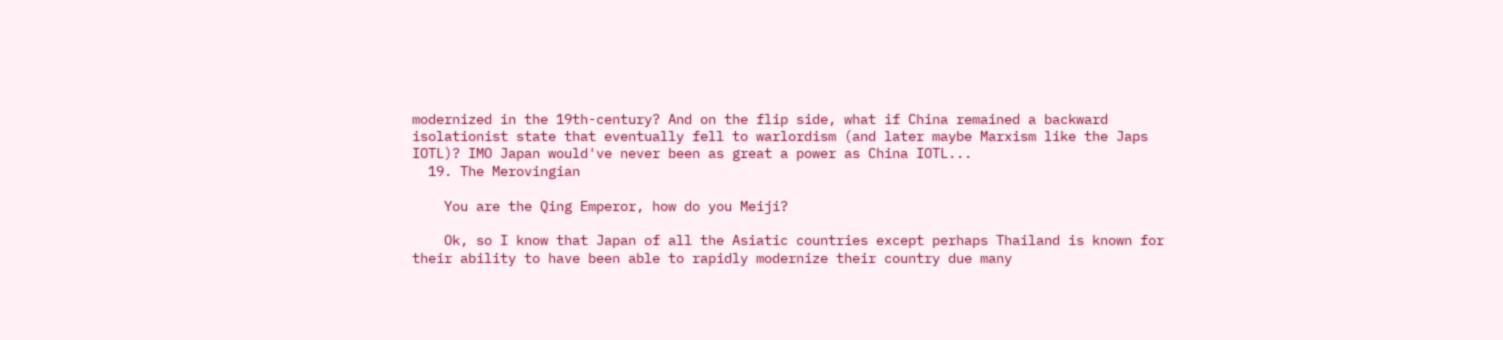modernized in the 19th-century? And on the flip side, what if China remained a backward isolationist state that eventually fell to warlordism (and later maybe Marxism like the Japs IOTL)? IMO Japan would've never been as great a power as China IOTL...
  19. The Merovingian

    You are the Qing Emperor, how do you Meiji?

    Ok, so I know that Japan of all the Asiatic countries except perhaps Thailand is known for their ability to have been able to rapidly modernize their country due many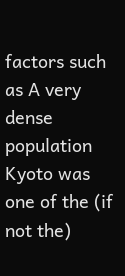factors such as A very dense population Kyoto was one of the (if not the)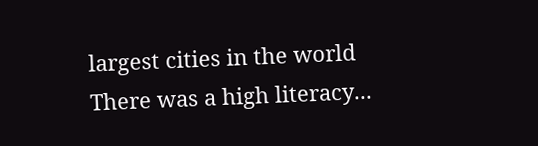largest cities in the world There was a high literacy...